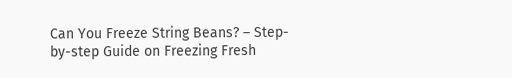Can You Freeze String Beans? – Step-by-step Guide on Freezing Fresh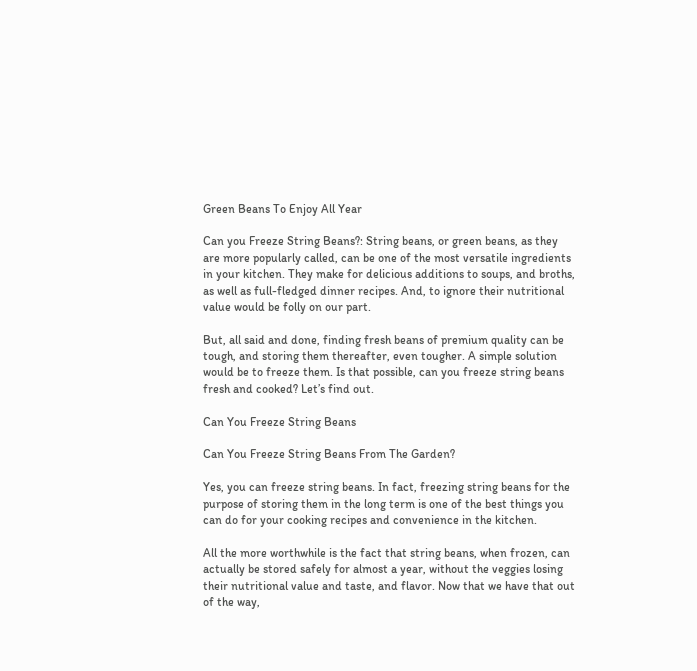Green Beans To Enjoy All Year

Can you Freeze String Beans?: String beans, or green beans, as they are more popularly called, can be one of the most versatile ingredients in your kitchen. They make for delicious additions to soups, and broths, as well as full-fledged dinner recipes. And, to ignore their nutritional value would be folly on our part.

But, all said and done, finding fresh beans of premium quality can be tough, and storing them thereafter, even tougher. A simple solution would be to freeze them. Is that possible, can you freeze string beans fresh and cooked? Let’s find out.

Can You Freeze String Beans

Can You Freeze String Beans From The Garden?

Yes, you can freeze string beans. In fact, freezing string beans for the purpose of storing them in the long term is one of the best things you can do for your cooking recipes and convenience in the kitchen.

All the more worthwhile is the fact that string beans, when frozen, can actually be stored safely for almost a year, without the veggies losing their nutritional value and taste, and flavor. Now that we have that out of the way,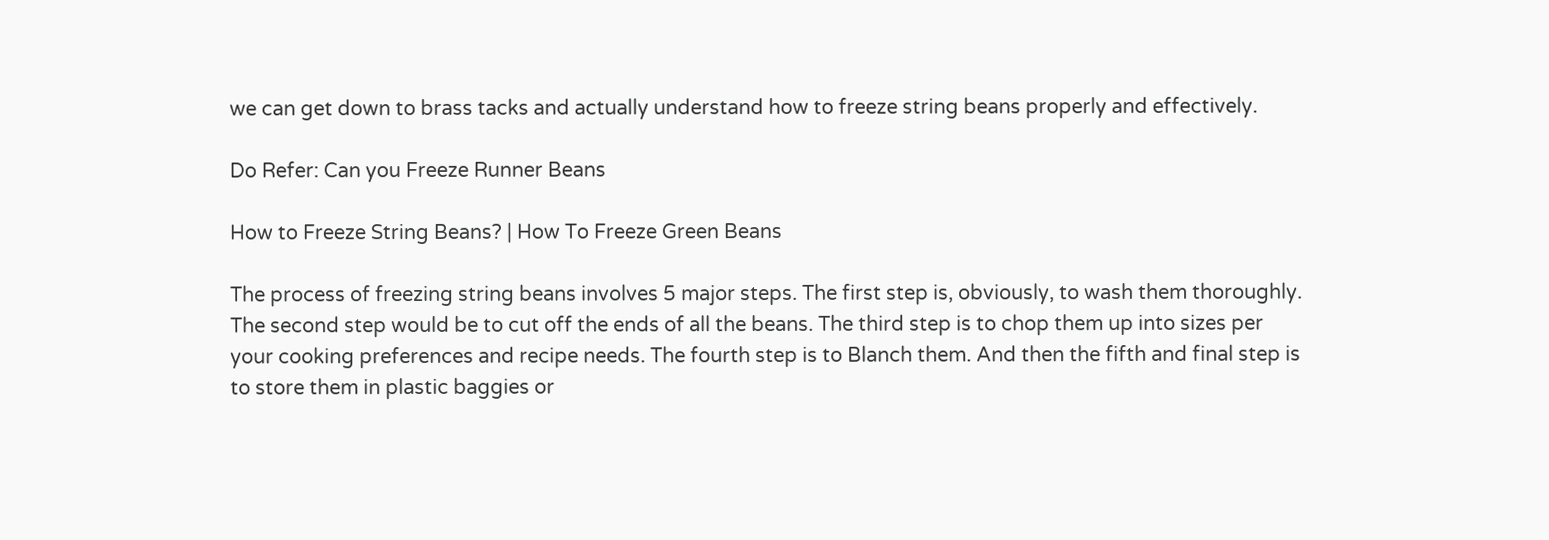we can get down to brass tacks and actually understand how to freeze string beans properly and effectively.

Do Refer: Can you Freeze Runner Beans

How to Freeze String Beans? | How To Freeze Green Beans

The process of freezing string beans involves 5 major steps. The first step is, obviously, to wash them thoroughly. The second step would be to cut off the ends of all the beans. The third step is to chop them up into sizes per your cooking preferences and recipe needs. The fourth step is to Blanch them. And then the fifth and final step is to store them in plastic baggies or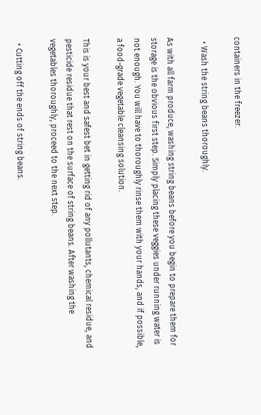containers in the freezer.

  • Wash the string beans thoroughly.

As with all farm produce, washing string beans before you begin to prepare them for storage is the obvious first step. Simply placing these veggies under running water is not enough. You will have to thoroughly rinse them with your hands, and if possible, a food-grade vegetable cleansing solution.

This is your best and safest bet in getting rid of any pollutants, chemical residue, and pesticide residue that rest on the surface of string beans. After washing the vegetables thoroughly, proceed to the next step.

  • Cutting off the ends of string beans.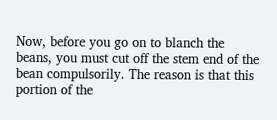Now, before you go on to blanch the beans, you must cut off the stem end of the bean compulsorily. The reason is that this portion of the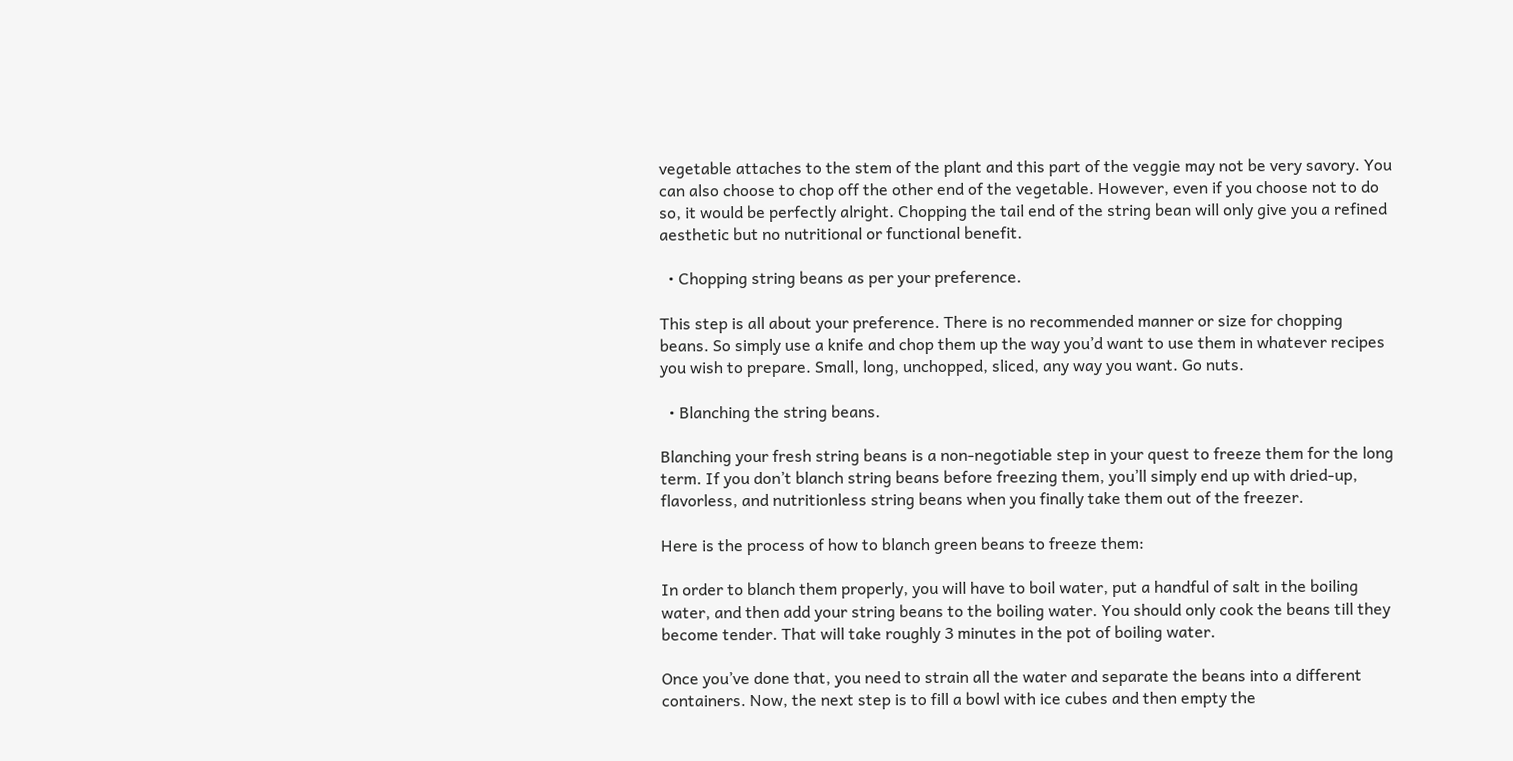vegetable attaches to the stem of the plant and this part of the veggie may not be very savory. You can also choose to chop off the other end of the vegetable. However, even if you choose not to do so, it would be perfectly alright. Chopping the tail end of the string bean will only give you a refined aesthetic but no nutritional or functional benefit.

  • Chopping string beans as per your preference.

This step is all about your preference. There is no recommended manner or size for chopping beans. So simply use a knife and chop them up the way you’d want to use them in whatever recipes you wish to prepare. Small, long, unchopped, sliced, any way you want. Go nuts.

  • Blanching the string beans.

Blanching your fresh string beans is a non-negotiable step in your quest to freeze them for the long term. If you don’t blanch string beans before freezing them, you’ll simply end up with dried-up, flavorless, and nutritionless string beans when you finally take them out of the freezer.

Here is the process of how to blanch green beans to freeze them:

In order to blanch them properly, you will have to boil water, put a handful of salt in the boiling water, and then add your string beans to the boiling water. You should only cook the beans till they become tender. That will take roughly 3 minutes in the pot of boiling water.

Once you’ve done that, you need to strain all the water and separate the beans into a different containers. Now, the next step is to fill a bowl with ice cubes and then empty the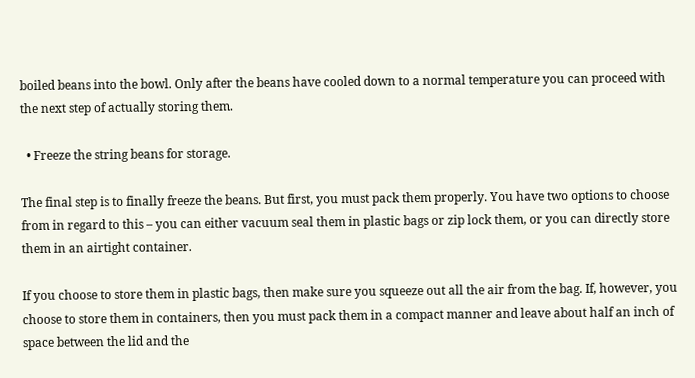boiled beans into the bowl. Only after the beans have cooled down to a normal temperature you can proceed with the next step of actually storing them.

  • Freeze the string beans for storage.

The final step is to finally freeze the beans. But first, you must pack them properly. You have two options to choose from in regard to this – you can either vacuum seal them in plastic bags or zip lock them, or you can directly store them in an airtight container.

If you choose to store them in plastic bags, then make sure you squeeze out all the air from the bag. If, however, you choose to store them in containers, then you must pack them in a compact manner and leave about half an inch of space between the lid and the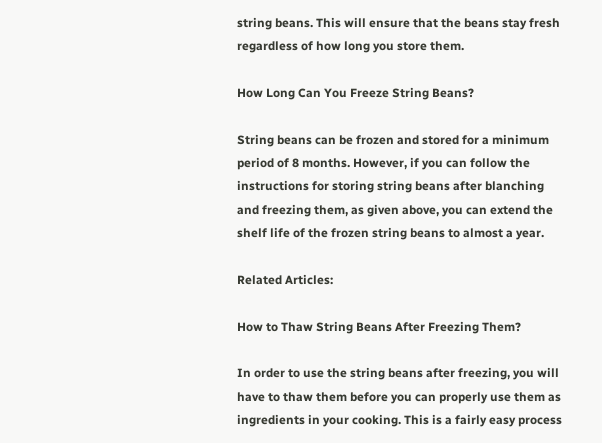string beans. This will ensure that the beans stay fresh regardless of how long you store them.

How Long Can You Freeze String Beans?

String beans can be frozen and stored for a minimum period of 8 months. However, if you can follow the instructions for storing string beans after blanching and freezing them, as given above, you can extend the shelf life of the frozen string beans to almost a year.

Related Articles:

How to Thaw String Beans After Freezing Them?

In order to use the string beans after freezing, you will have to thaw them before you can properly use them as ingredients in your cooking. This is a fairly easy process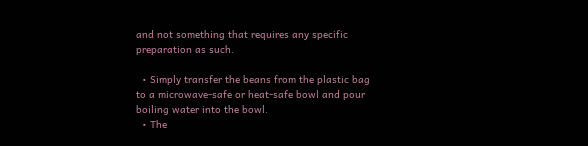and not something that requires any specific preparation as such.

  • Simply transfer the beans from the plastic bag to a microwave-safe or heat-safe bowl and pour boiling water into the bowl.
  • The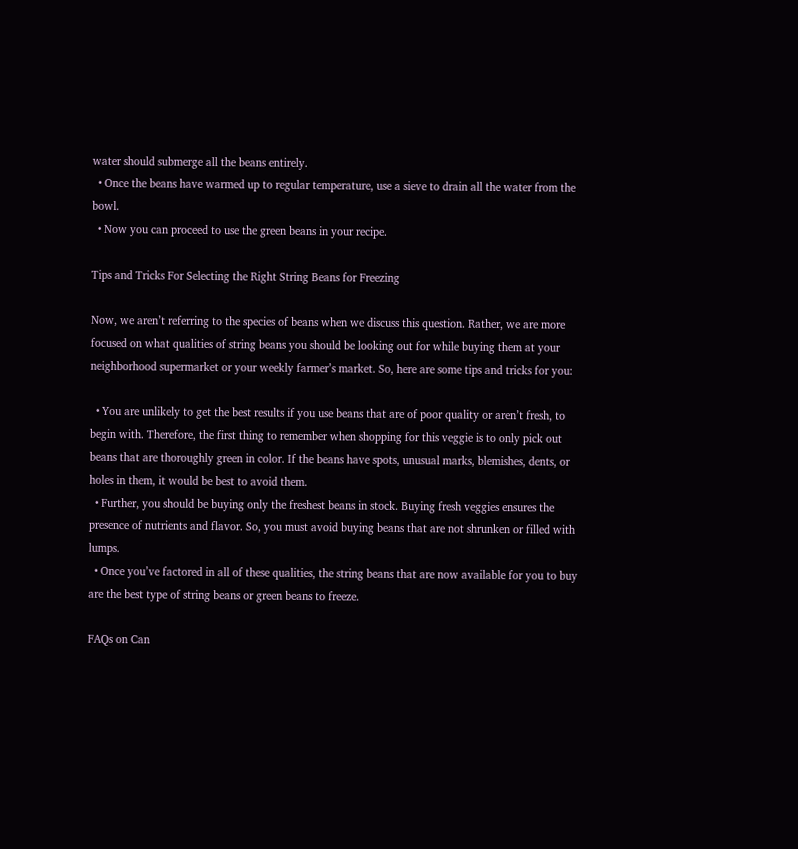water should submerge all the beans entirely.
  • Once the beans have warmed up to regular temperature, use a sieve to drain all the water from the bowl.
  • Now you can proceed to use the green beans in your recipe.

Tips and Tricks For Selecting the Right String Beans for Freezing

Now, we aren’t referring to the species of beans when we discuss this question. Rather, we are more focused on what qualities of string beans you should be looking out for while buying them at your neighborhood supermarket or your weekly farmer’s market. So, here are some tips and tricks for you:

  • You are unlikely to get the best results if you use beans that are of poor quality or aren’t fresh, to begin with. Therefore, the first thing to remember when shopping for this veggie is to only pick out beans that are thoroughly green in color. If the beans have spots, unusual marks, blemishes, dents, or holes in them, it would be best to avoid them.
  • Further, you should be buying only the freshest beans in stock. Buying fresh veggies ensures the presence of nutrients and flavor. So, you must avoid buying beans that are not shrunken or filled with lumps.
  • Once you’ve factored in all of these qualities, the string beans that are now available for you to buy are the best type of string beans or green beans to freeze.

FAQs on Can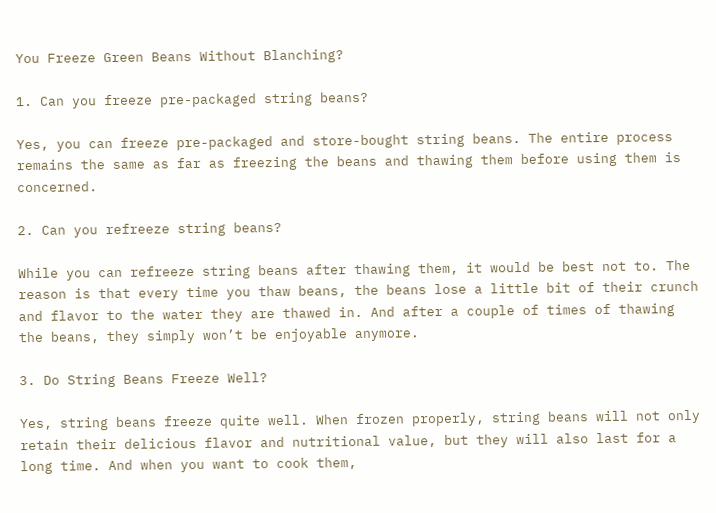You Freeze Green Beans Without Blanching?

1. Can you freeze pre-packaged string beans?

Yes, you can freeze pre-packaged and store-bought string beans. The entire process remains the same as far as freezing the beans and thawing them before using them is concerned.

2. Can you refreeze string beans?

While you can refreeze string beans after thawing them, it would be best not to. The reason is that every time you thaw beans, the beans lose a little bit of their crunch and flavor to the water they are thawed in. And after a couple of times of thawing the beans, they simply won’t be enjoyable anymore.

3. Do String Beans Freeze Well?

Yes, string beans freeze quite well. When frozen properly, string beans will not only retain their delicious flavor and nutritional value, but they will also last for a long time. And when you want to cook them,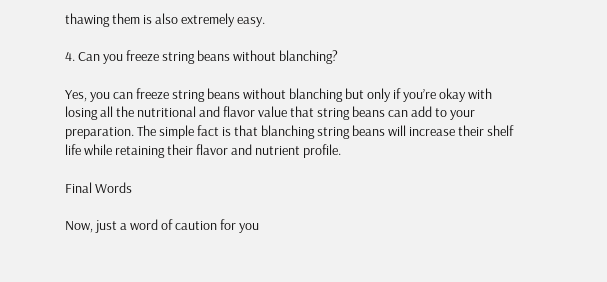thawing them is also extremely easy.

4. Can you freeze string beans without blanching?

Yes, you can freeze string beans without blanching but only if you’re okay with losing all the nutritional and flavor value that string beans can add to your preparation. The simple fact is that blanching string beans will increase their shelf life while retaining their flavor and nutrient profile.

Final Words

Now, just a word of caution for you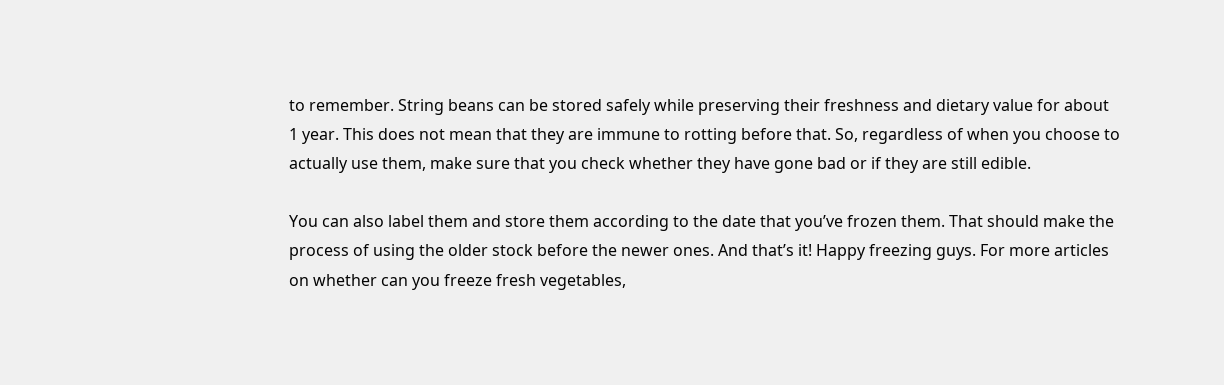to remember. String beans can be stored safely while preserving their freshness and dietary value for about 1 year. This does not mean that they are immune to rotting before that. So, regardless of when you choose to actually use them, make sure that you check whether they have gone bad or if they are still edible.

You can also label them and store them according to the date that you’ve frozen them. That should make the process of using the older stock before the newer ones. And that’s it! Happy freezing guys. For more articles on whether can you freeze fresh vegetables,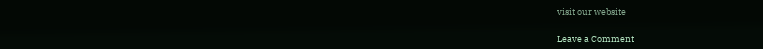visit our website

Leave a Comment